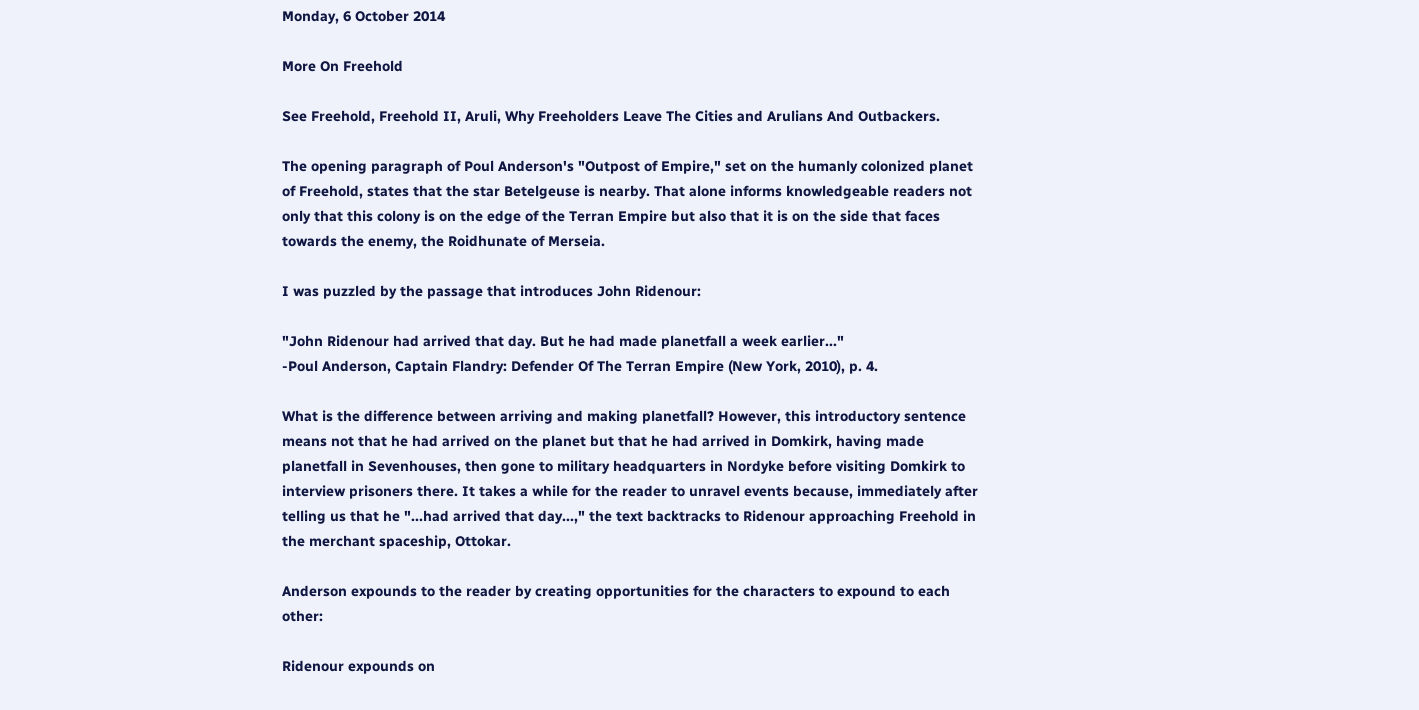Monday, 6 October 2014

More On Freehold

See Freehold, Freehold II, Aruli, Why Freeholders Leave The Cities and Arulians And Outbackers.

The opening paragraph of Poul Anderson's "Outpost of Empire," set on the humanly colonized planet of Freehold, states that the star Betelgeuse is nearby. That alone informs knowledgeable readers not only that this colony is on the edge of the Terran Empire but also that it is on the side that faces towards the enemy, the Roidhunate of Merseia.

I was puzzled by the passage that introduces John Ridenour:

"John Ridenour had arrived that day. But he had made planetfall a week earlier..."
-Poul Anderson, Captain Flandry: Defender Of The Terran Empire (New York, 2010), p. 4.

What is the difference between arriving and making planetfall? However, this introductory sentence means not that he had arrived on the planet but that he had arrived in Domkirk, having made planetfall in Sevenhouses, then gone to military headquarters in Nordyke before visiting Domkirk to interview prisoners there. It takes a while for the reader to unravel events because, immediately after telling us that he "...had arrived that day...," the text backtracks to Ridenour approaching Freehold in the merchant spaceship, Ottokar.

Anderson expounds to the reader by creating opportunities for the characters to expound to each other:

Ridenour expounds on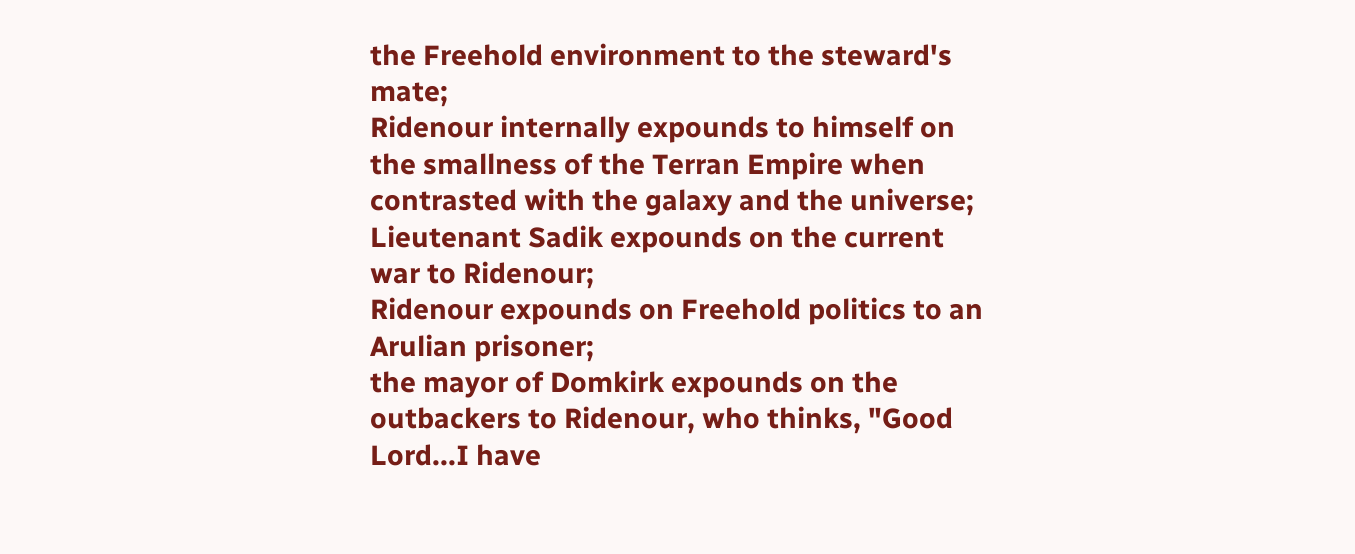the Freehold environment to the steward's mate;
Ridenour internally expounds to himself on the smallness of the Terran Empire when contrasted with the galaxy and the universe;
Lieutenant Sadik expounds on the current war to Ridenour;
Ridenour expounds on Freehold politics to an Arulian prisoner;
the mayor of Domkirk expounds on the outbackers to Ridenour, who thinks, "Good Lord...I have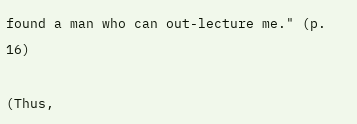found a man who can out-lecture me." (p. 16)

(Thus,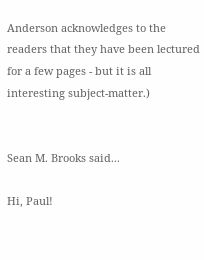Anderson acknowledges to the readers that they have been lectured for a few pages - but it is all interesting subject-matter.)


Sean M. Brooks said...

Hi, Paul!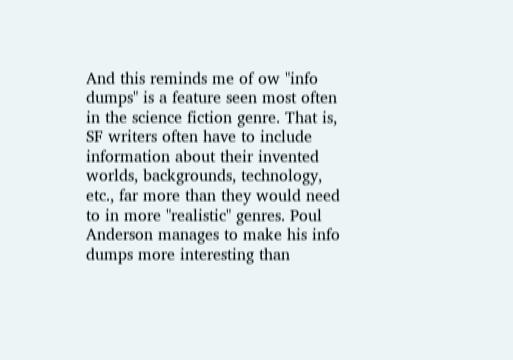And this reminds me of ow "info dumps" is a feature seen most often in the science fiction genre. That is, SF writers often have to include information about their invented worlds, backgrounds, technology, etc., far more than they would need to in more "realistic" genres. Poul Anderson manages to make his info dumps more interesting than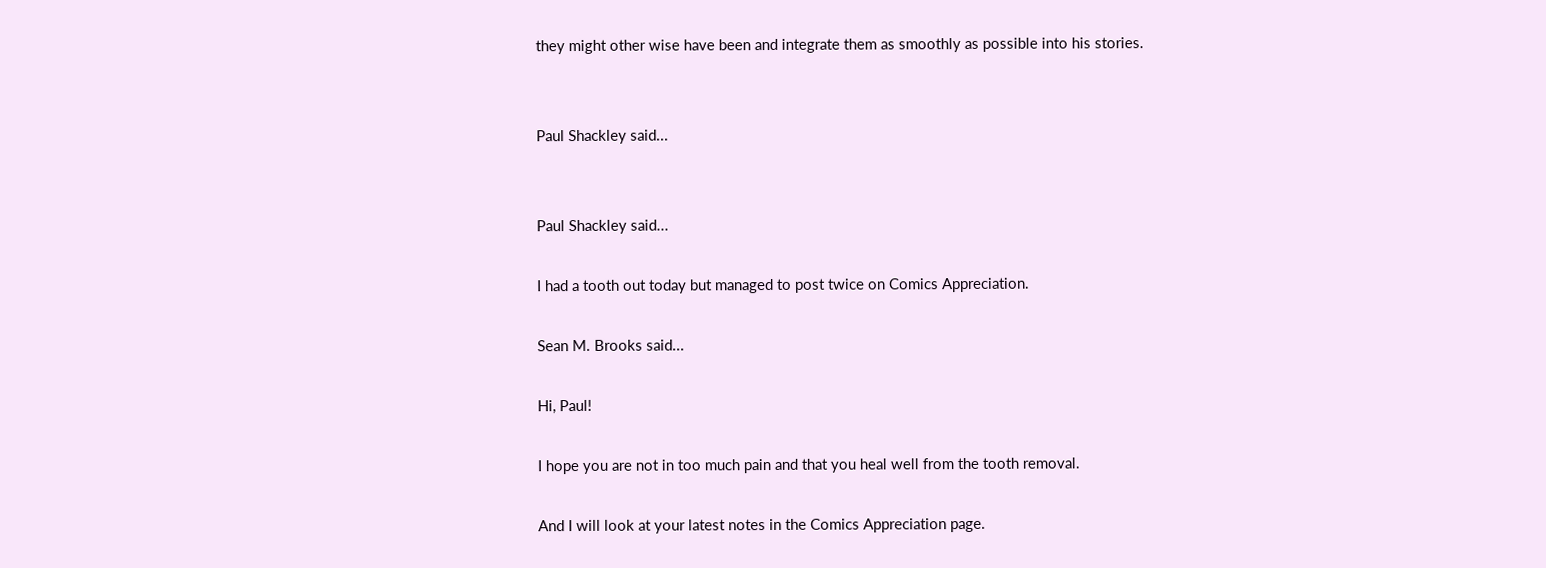they might other wise have been and integrate them as smoothly as possible into his stories.


Paul Shackley said...


Paul Shackley said...

I had a tooth out today but managed to post twice on Comics Appreciation.

Sean M. Brooks said...

Hi, Paul!

I hope you are not in too much pain and that you heal well from the tooth removal.

And I will look at your latest notes in the Comics Appreciation page.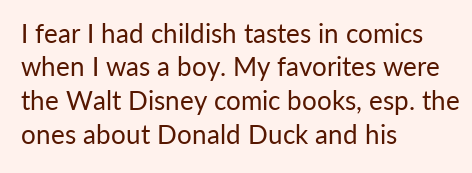I fear I had childish tastes in comics when I was a boy. My favorites were the Walt Disney comic books, esp. the ones about Donald Duck and his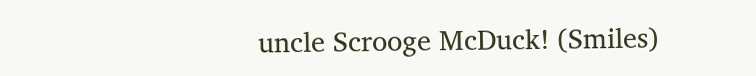uncle Scrooge McDuck! (Smiles)